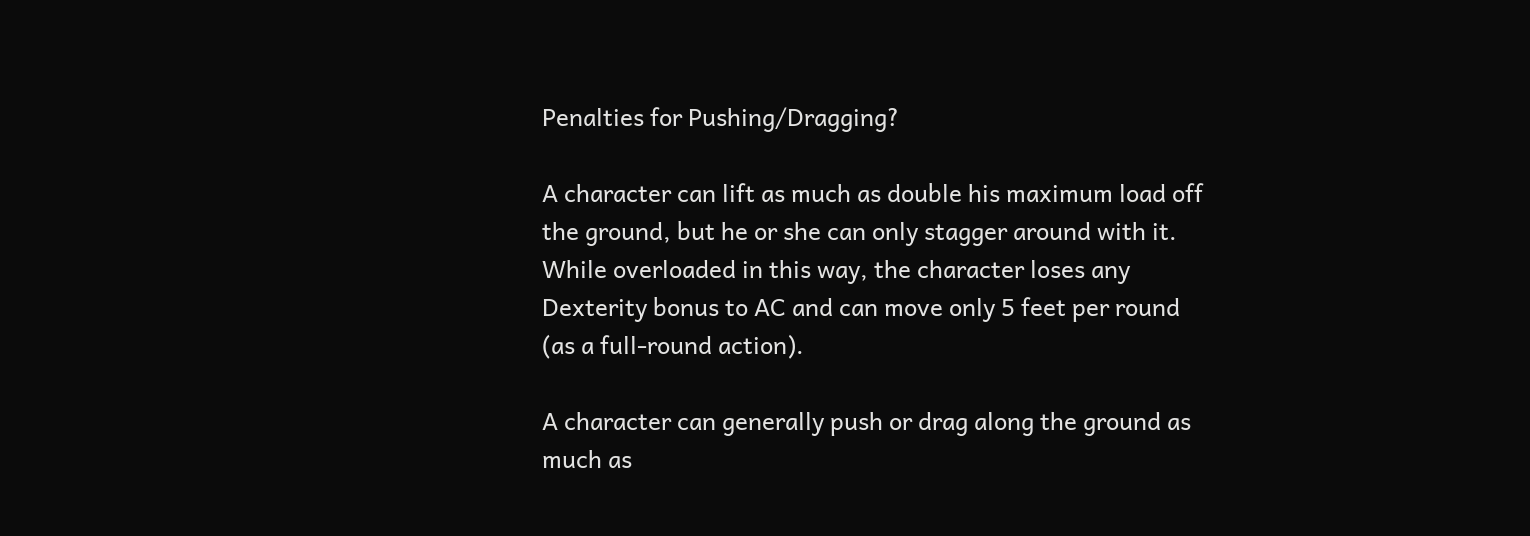Penalties for Pushing/Dragging?

A character can lift as much as double his maximum load off the ground, but he or she can only stagger around with it. While overloaded in this way, the character loses any Dexterity bonus to AC and can move only 5 feet per round (as a full-round action).

A character can generally push or drag along the ground as much as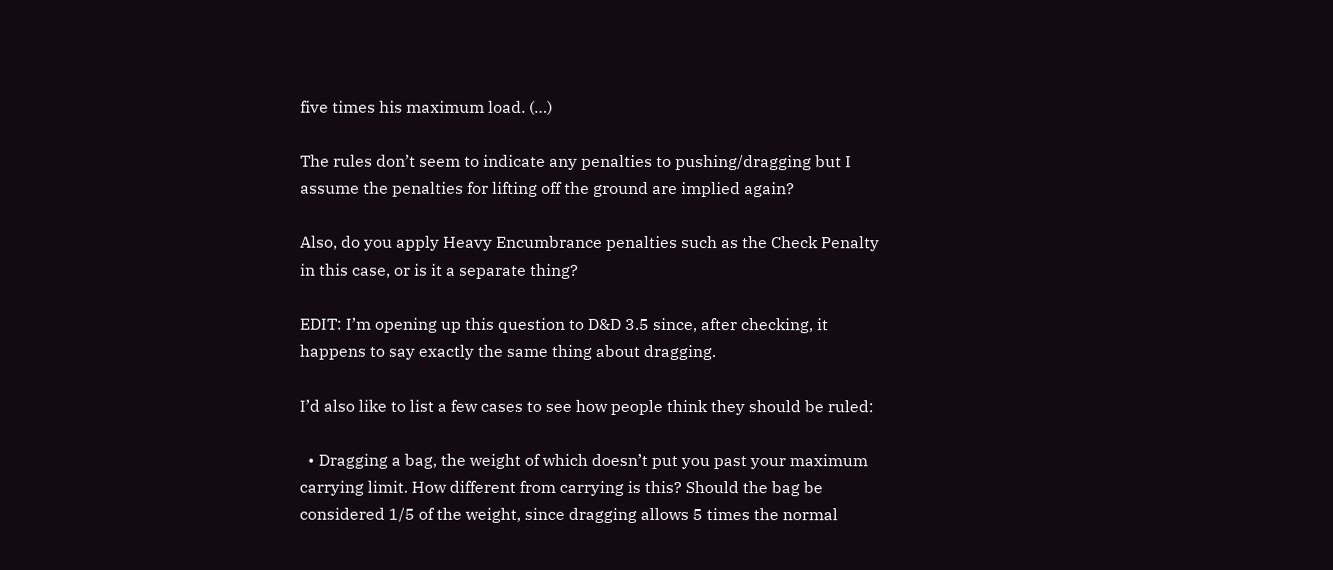five times his maximum load. (…)

The rules don’t seem to indicate any penalties to pushing/dragging but I assume the penalties for lifting off the ground are implied again?

Also, do you apply Heavy Encumbrance penalties such as the Check Penalty in this case, or is it a separate thing?

EDIT: I’m opening up this question to D&D 3.5 since, after checking, it happens to say exactly the same thing about dragging.

I’d also like to list a few cases to see how people think they should be ruled:

  • Dragging a bag, the weight of which doesn’t put you past your maximum carrying limit. How different from carrying is this? Should the bag be considered 1/5 of the weight, since dragging allows 5 times the normal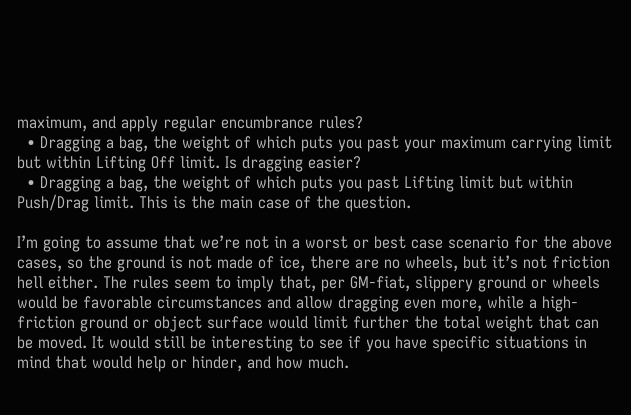maximum, and apply regular encumbrance rules?
  • Dragging a bag, the weight of which puts you past your maximum carrying limit but within Lifting Off limit. Is dragging easier?
  • Dragging a bag, the weight of which puts you past Lifting limit but within Push/Drag limit. This is the main case of the question.

I’m going to assume that we’re not in a worst or best case scenario for the above cases, so the ground is not made of ice, there are no wheels, but it’s not friction hell either. The rules seem to imply that, per GM-fiat, slippery ground or wheels would be favorable circumstances and allow dragging even more, while a high-friction ground or object surface would limit further the total weight that can be moved. It would still be interesting to see if you have specific situations in mind that would help or hinder, and how much.